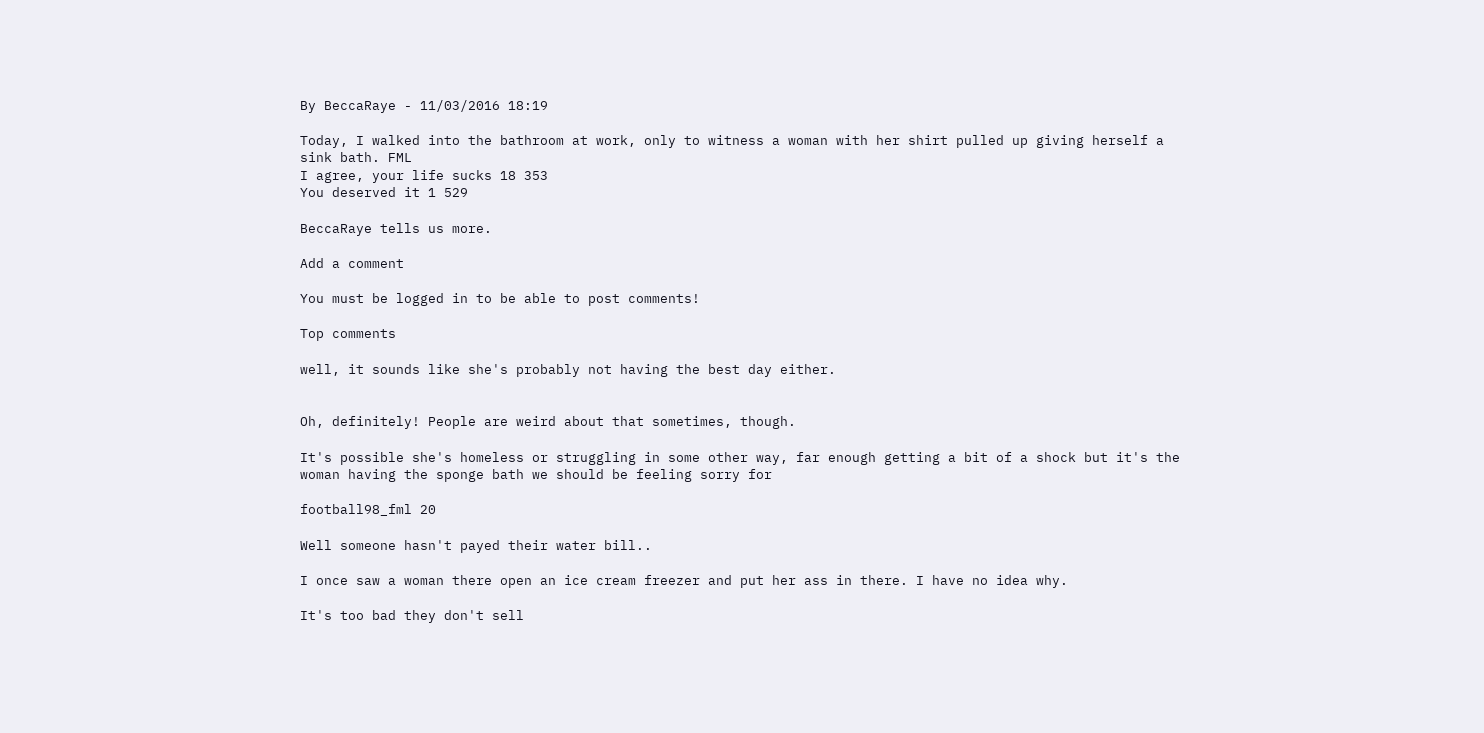By BeccaRaye - 11/03/2016 18:19

Today, I walked into the bathroom at work, only to witness a woman with her shirt pulled up giving herself a sink bath. FML
I agree, your life sucks 18 353
You deserved it 1 529

BeccaRaye tells us more.

Add a comment

You must be logged in to be able to post comments!

Top comments

well, it sounds like she's probably not having the best day either.


Oh, definitely! People are weird about that sometimes, though.

It's possible she's homeless or struggling in some other way, far enough getting a bit of a shock but it's the woman having the sponge bath we should be feeling sorry for

football98_fml 20

Well someone hasn't payed their water bill..

I once saw a woman there open an ice cream freezer and put her ass in there. I have no idea why.

It's too bad they don't sell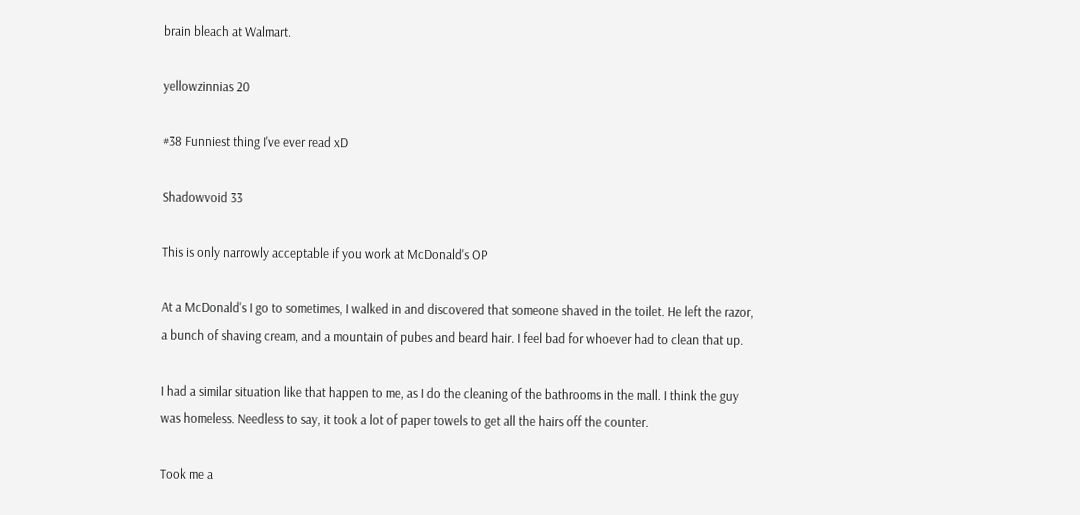brain bleach at Walmart.

yellowzinnias 20

#38 Funniest thing I've ever read xD

Shadowvoid 33

This is only narrowly acceptable if you work at McDonald's OP

At a McDonald's I go to sometimes, I walked in and discovered that someone shaved in the toilet. He left the razor, a bunch of shaving cream, and a mountain of pubes and beard hair. I feel bad for whoever had to clean that up.

I had a similar situation like that happen to me, as I do the cleaning of the bathrooms in the mall. I think the guy was homeless. Needless to say, it took a lot of paper towels to get all the hairs off the counter.

Took me a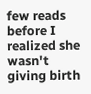few reads before I realized she wasn't giving birth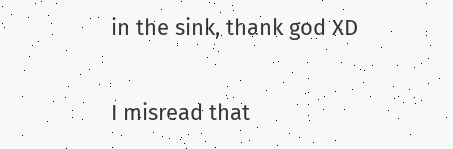in the sink, thank god XD

I misread that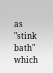as "stink bath" which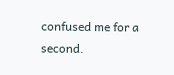confused me for a second.